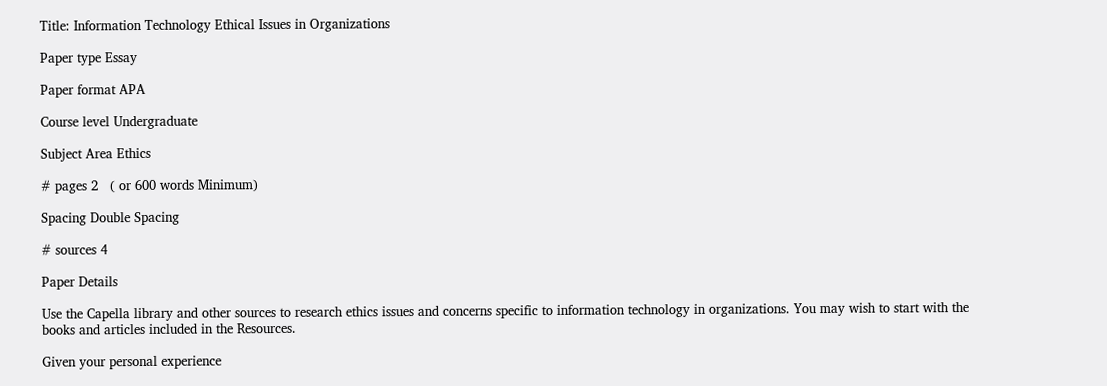Title: Information Technology Ethical Issues in Organizations

Paper type Essay

Paper format APA

Course level Undergraduate

Subject Area Ethics

# pages 2   ( or 600 words Minimum)

Spacing Double Spacing

# sources 4

Paper Details

Use the Capella library and other sources to research ethics issues and concerns specific to information technology in organizations. You may wish to start with the books and articles included in the Resources.

Given your personal experience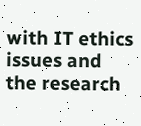with IT ethics issues and the research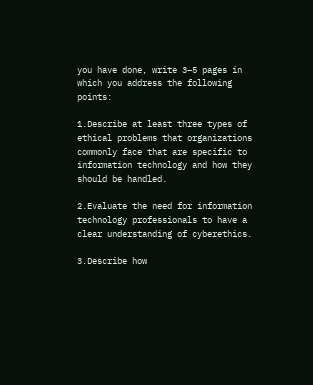you have done, write 3–5 pages in which you address the following points:

1.Describe at least three types of ethical problems that organizations commonly face that are specific to information technology and how they should be handled.

2.Evaluate the need for information technology professionals to have a clear understanding of cyberethics.

3.Describe how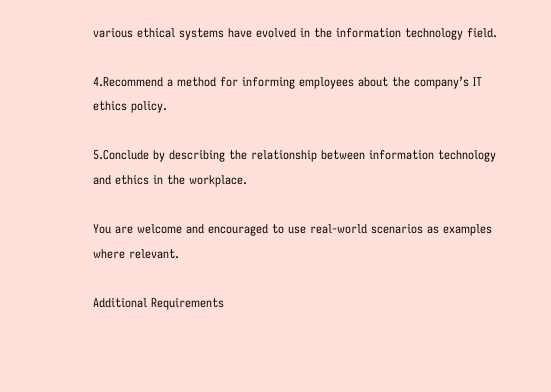various ethical systems have evolved in the information technology field.

4.Recommend a method for informing employees about the company’s IT ethics policy.

5.Conclude by describing the relationship between information technology and ethics in the workplace.

You are welcome and encouraged to use real-world scenarios as examples where relevant.

Additional Requirements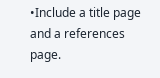•Include a title page and a references page.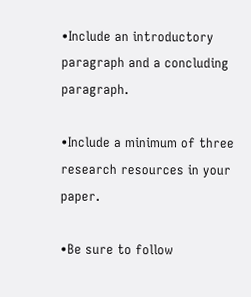•Include an introductory paragraph and a concluding paragraph.

•Include a minimum of three research resources in your paper.

•Be sure to follow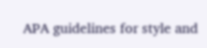APA guidelines for style and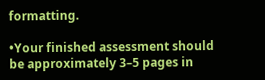formatting.

•Your finished assessment should be approximately 3–5 pages in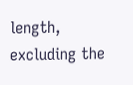length, excluding the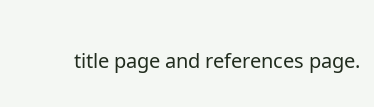title page and references page.